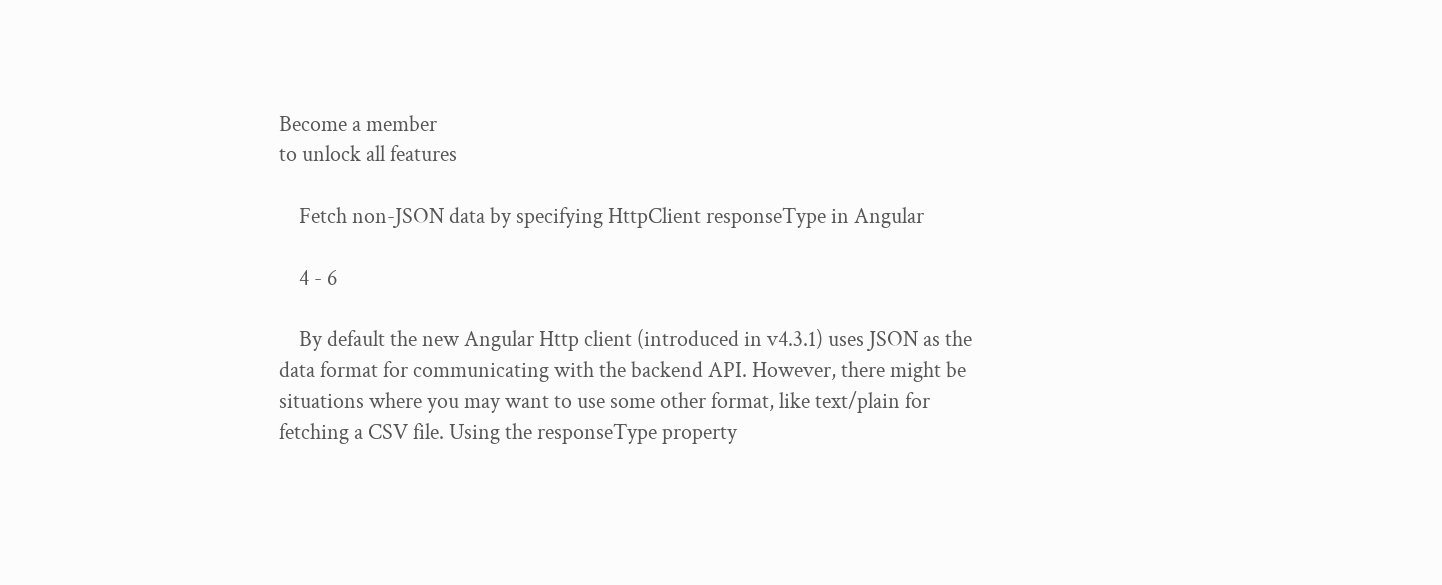Become a member
to unlock all features

    Fetch non-JSON data by specifying HttpClient responseType in Angular

    4 - 6

    By default the new Angular Http client (introduced in v4.3.1) uses JSON as the data format for communicating with the backend API. However, there might be situations where you may want to use some other format, like text/plain for fetching a CSV file. Using the responseType property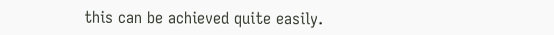this can be achieved quite easily.